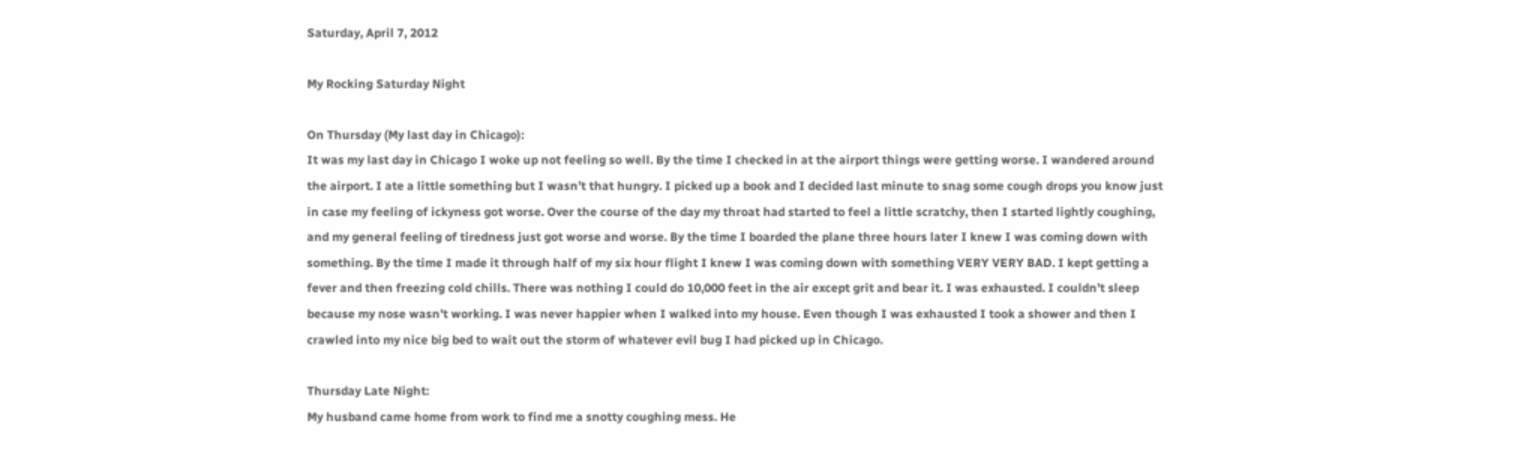Saturday, April 7, 2012

My Rocking Saturday Night

On Thursday (My last day in Chicago):
It was my last day in Chicago I woke up not feeling so well. By the time I checked in at the airport things were getting worse. I wandered around the airport. I ate a little something but I wasn’t that hungry. I picked up a book and I decided last minute to snag some cough drops you know just in case my feeling of ickyness got worse. Over the course of the day my throat had started to feel a little scratchy, then I started lightly coughing, and my general feeling of tiredness just got worse and worse. By the time I boarded the plane three hours later I knew I was coming down with something. By the time I made it through half of my six hour flight I knew I was coming down with something VERY VERY BAD. I kept getting a fever and then freezing cold chills. There was nothing I could do 10,000 feet in the air except grit and bear it. I was exhausted. I couldn’t sleep because my nose wasn’t working. I was never happier when I walked into my house. Even though I was exhausted I took a shower and then I crawled into my nice big bed to wait out the storm of whatever evil bug I had picked up in Chicago.

Thursday Late Night:
My husband came home from work to find me a snotty coughing mess. He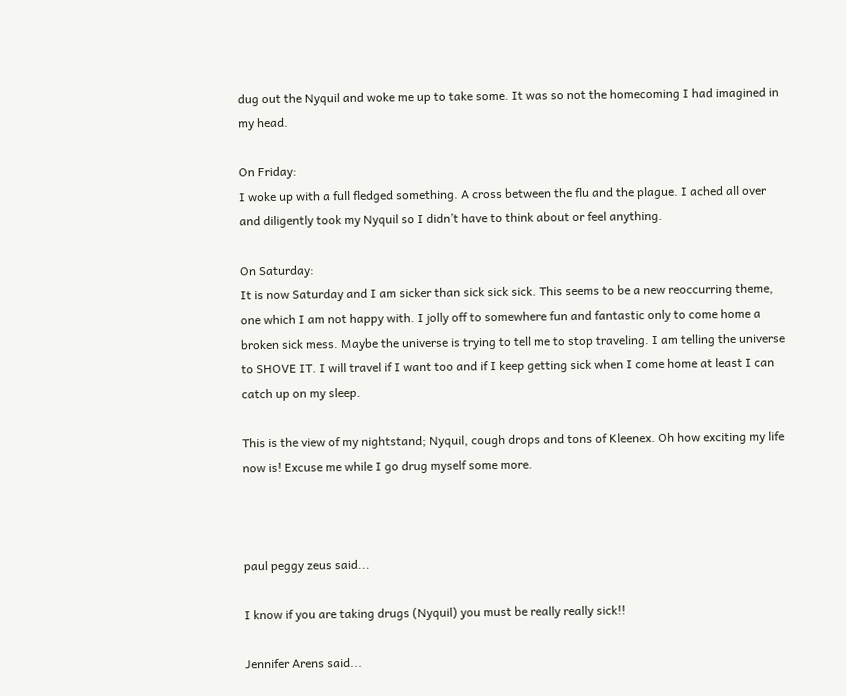dug out the Nyquil and woke me up to take some. It was so not the homecoming I had imagined in my head.

On Friday:
I woke up with a full fledged something. A cross between the flu and the plague. I ached all over and diligently took my Nyquil so I didn’t have to think about or feel anything.

On Saturday:
It is now Saturday and I am sicker than sick sick sick. This seems to be a new reoccurring theme, one which I am not happy with. I jolly off to somewhere fun and fantastic only to come home a broken sick mess. Maybe the universe is trying to tell me to stop traveling. I am telling the universe to SHOVE IT. I will travel if I want too and if I keep getting sick when I come home at least I can catch up on my sleep.

This is the view of my nightstand; Nyquil, cough drops and tons of Kleenex. Oh how exciting my life now is! Excuse me while I go drug myself some more.



paul peggy zeus said...

I know if you are taking drugs (Nyquil) you must be really really sick!!

Jennifer Arens said...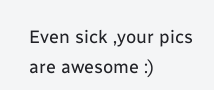Even sick ,your pics are awesome :)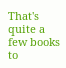That's quite a few books to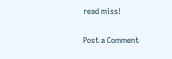read miss!

Post a Comment